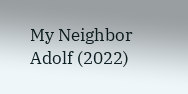My Neighbor Adolf (2022)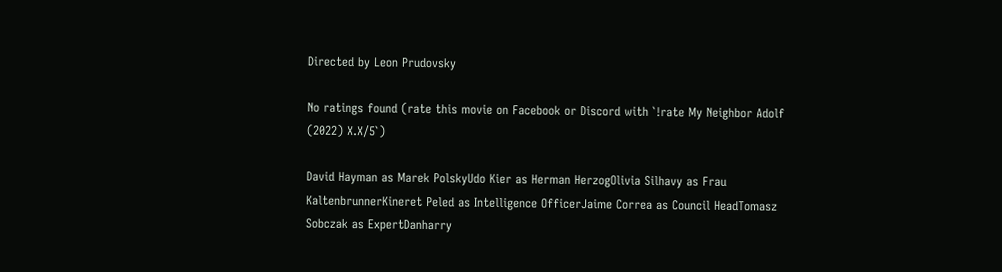Directed by Leon Prudovsky

No ratings found (rate this movie on Facebook or Discord with `!rate My Neighbor Adolf (2022) X.X/5`)

David Hayman as Marek PolskyUdo Kier as Herman HerzogOlivia Silhavy as Frau KaltenbrunnerKineret Peled as Intelligence OfficerJaime Correa as Council HeadTomasz Sobczak as ExpertDanharry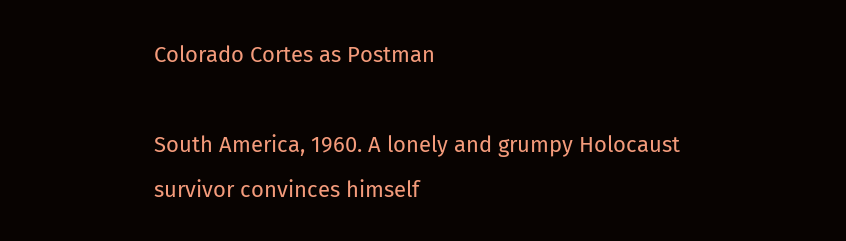Colorado Cortes as Postman

South America, 1960. A lonely and grumpy Holocaust survivor convinces himself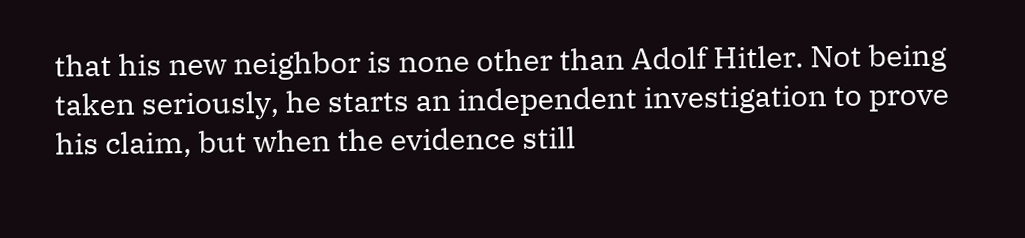that his new neighbor is none other than Adolf Hitler. Not being taken seriously, he starts an independent investigation to prove his claim, but when the evidence still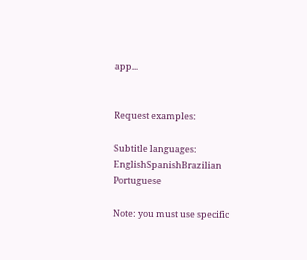app...


Request examples:

Subtitle languages: EnglishSpanishBrazilian Portuguese

Note: you must use specific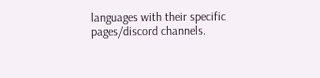languages with their specific pages/discord channels.